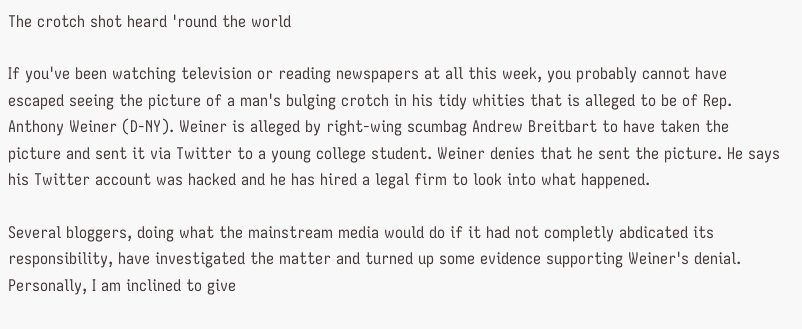The crotch shot heard 'round the world

If you've been watching television or reading newspapers at all this week, you probably cannot have escaped seeing the picture of a man's bulging crotch in his tidy whities that is alleged to be of Rep. Anthony Weiner (D-NY). Weiner is alleged by right-wing scumbag Andrew Breitbart to have taken the picture and sent it via Twitter to a young college student. Weiner denies that he sent the picture. He says his Twitter account was hacked and he has hired a legal firm to look into what happened.

Several bloggers, doing what the mainstream media would do if it had not completly abdicated its responsibility, have investigated the matter and turned up some evidence supporting Weiner's denial. Personally, I am inclined to give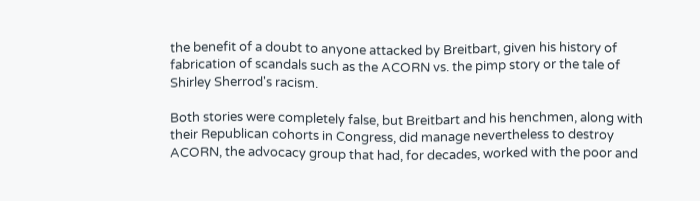the benefit of a doubt to anyone attacked by Breitbart, given his history of fabrication of scandals such as the ACORN vs. the pimp story or the tale of Shirley Sherrod's racism.

Both stories were completely false, but Breitbart and his henchmen, along with their Republican cohorts in Congress, did manage nevertheless to destroy ACORN, the advocacy group that had, for decades, worked with the poor and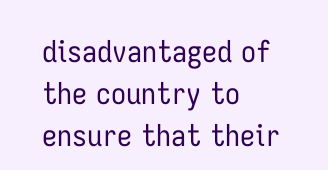disadvantaged of the country to ensure that their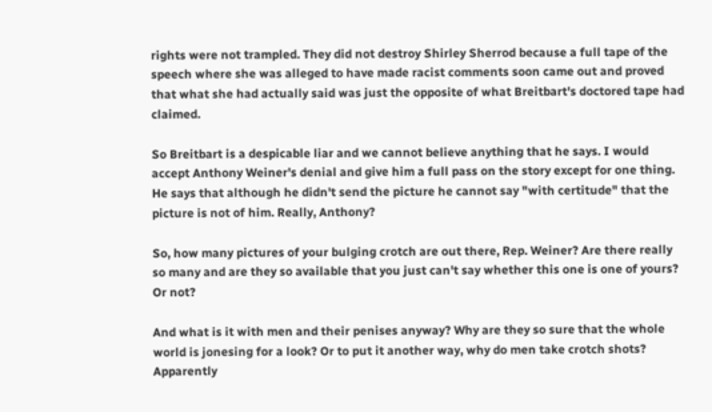rights were not trampled. They did not destroy Shirley Sherrod because a full tape of the speech where she was alleged to have made racist comments soon came out and proved that what she had actually said was just the opposite of what Breitbart's doctored tape had claimed.

So Breitbart is a despicable liar and we cannot believe anything that he says. I would accept Anthony Weiner's denial and give him a full pass on the story except for one thing. He says that although he didn't send the picture he cannot say "with certitude" that the picture is not of him. Really, Anthony?

So, how many pictures of your bulging crotch are out there, Rep. Weiner? Are there really so many and are they so available that you just can't say whether this one is one of yours? Or not?

And what is it with men and their penises anyway? Why are they so sure that the whole world is jonesing for a look? Or to put it another way, why do men take crotch shots? Apparently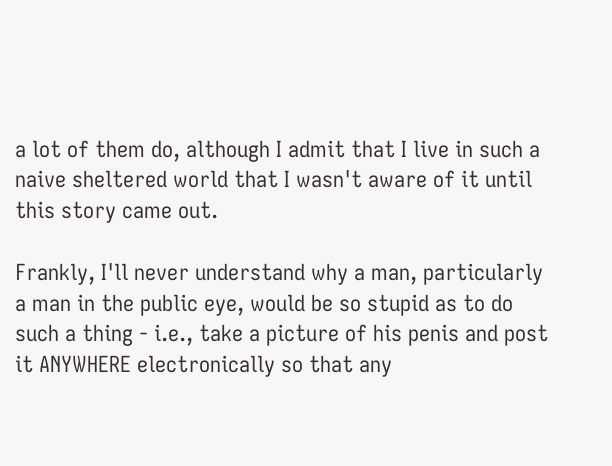a lot of them do, although I admit that I live in such a naive sheltered world that I wasn't aware of it until this story came out.

Frankly, I'll never understand why a man, particularly a man in the public eye, would be so stupid as to do such a thing - i.e., take a picture of his penis and post it ANYWHERE electronically so that any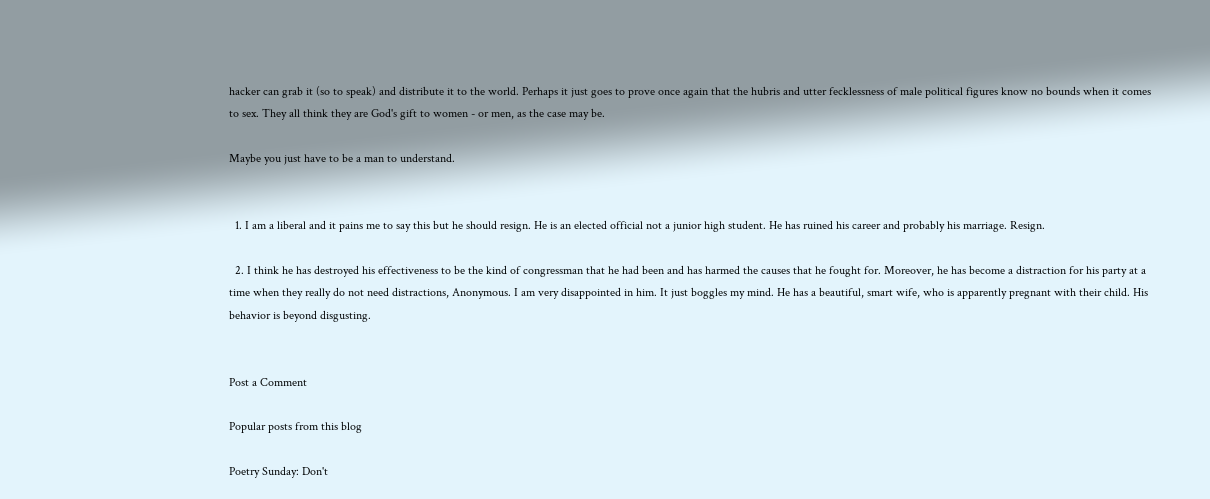hacker can grab it (so to speak) and distribute it to the world. Perhaps it just goes to prove once again that the hubris and utter fecklessness of male political figures know no bounds when it comes to sex. They all think they are God's gift to women - or men, as the case may be.

Maybe you just have to be a man to understand.


  1. I am a liberal and it pains me to say this but he should resign. He is an elected official not a junior high student. He has ruined his career and probably his marriage. Resign.

  2. I think he has destroyed his effectiveness to be the kind of congressman that he had been and has harmed the causes that he fought for. Moreover, he has become a distraction for his party at a time when they really do not need distractions, Anonymous. I am very disappointed in him. It just boggles my mind. He has a beautiful, smart wife, who is apparently pregnant with their child. His behavior is beyond disgusting.


Post a Comment

Popular posts from this blog

Poetry Sunday: Don't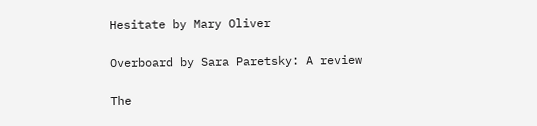Hesitate by Mary Oliver

Overboard by Sara Paretsky: A review

The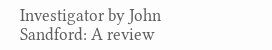Investigator by John Sandford: A review